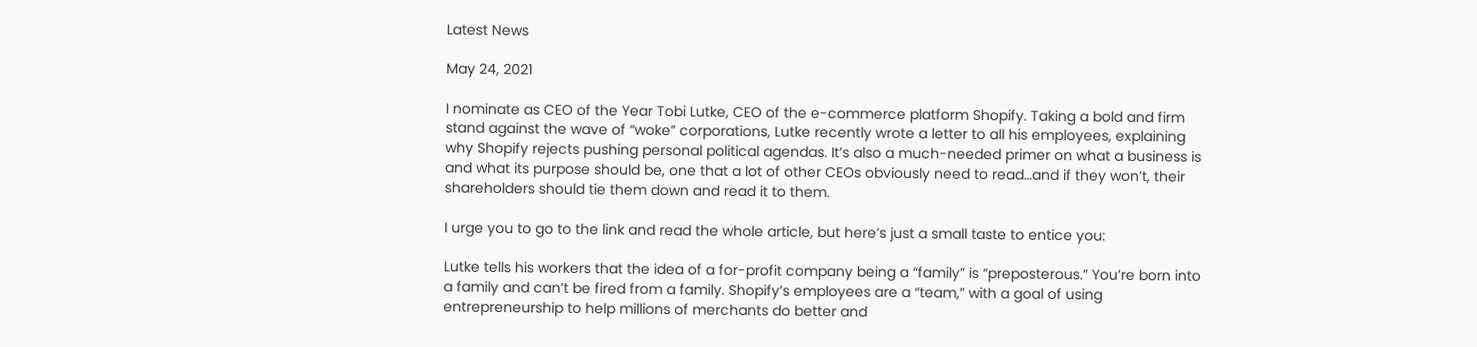Latest News

May 24, 2021

I nominate as CEO of the Year Tobi Lutke, CEO of the e-commerce platform Shopify. Taking a bold and firm stand against the wave of “woke” corporations, Lutke recently wrote a letter to all his employees, explaining why Shopify rejects pushing personal political agendas. It’s also a much-needed primer on what a business is and what its purpose should be, one that a lot of other CEOs obviously need to read…and if they won’t, their shareholders should tie them down and read it to them.

I urge you to go to the link and read the whole article, but here’s just a small taste to entice you:

Lutke tells his workers that the idea of a for-profit company being a “family” is “preposterous.” You’re born into a family and can’t be fired from a family. Shopify’s employees are a “team,” with a goal of using entrepreneurship to help millions of merchants do better and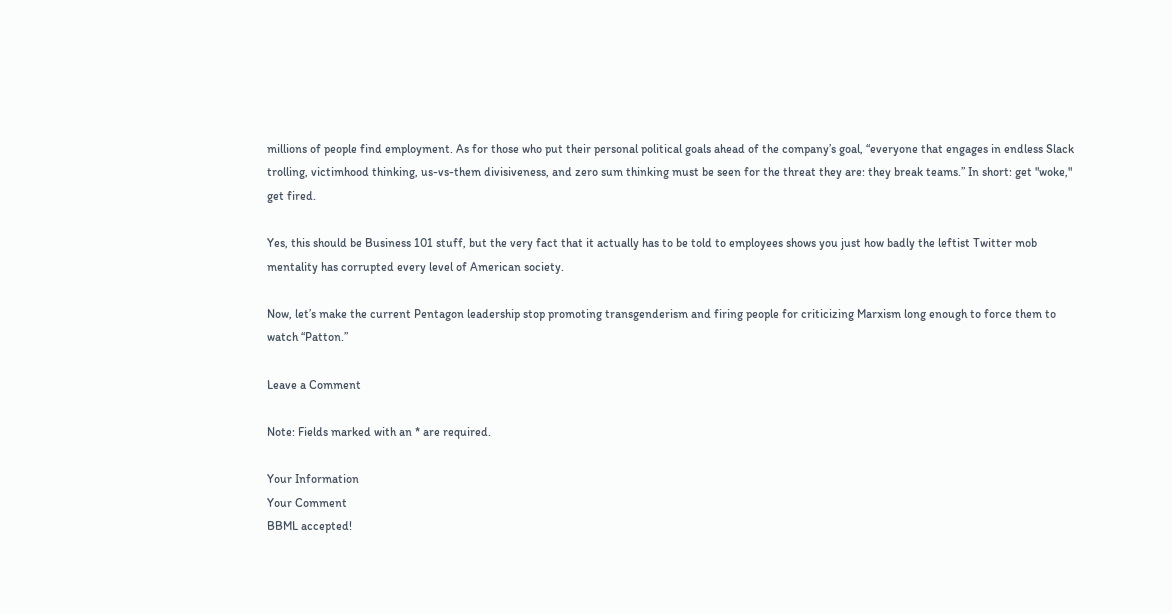millions of people find employment. As for those who put their personal political goals ahead of the company’s goal, “everyone that engages in endless Slack trolling, victimhood thinking, us-vs-them divisiveness, and zero sum thinking must be seen for the threat they are: they break teams.” In short: get "woke," get fired.

Yes, this should be Business 101 stuff, but the very fact that it actually has to be told to employees shows you just how badly the leftist Twitter mob mentality has corrupted every level of American society.

Now, let’s make the current Pentagon leadership stop promoting transgenderism and firing people for criticizing Marxism long enough to force them to watch “Patton.”

Leave a Comment

Note: Fields marked with an * are required.

Your Information
Your Comment
BBML accepted!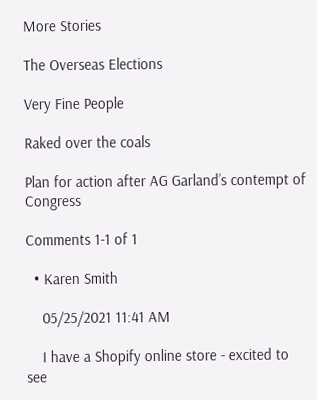More Stories

The Overseas Elections

Very Fine People

Raked over the coals

Plan for action after AG Garland’s contempt of Congress

Comments 1-1 of 1

  • Karen Smith

    05/25/2021 11:41 AM

    I have a Shopify online store - excited to see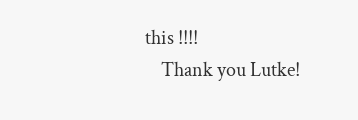this !!!!
    Thank you Lutke!